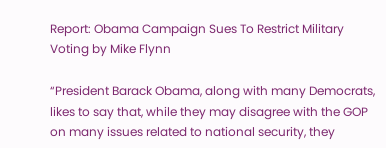Report: Obama Campaign Sues To Restrict Military Voting by Mike Flynn

“President Barack Obama, along with many Democrats, likes to say that, while they may disagree with the GOP on many issues related to national security, they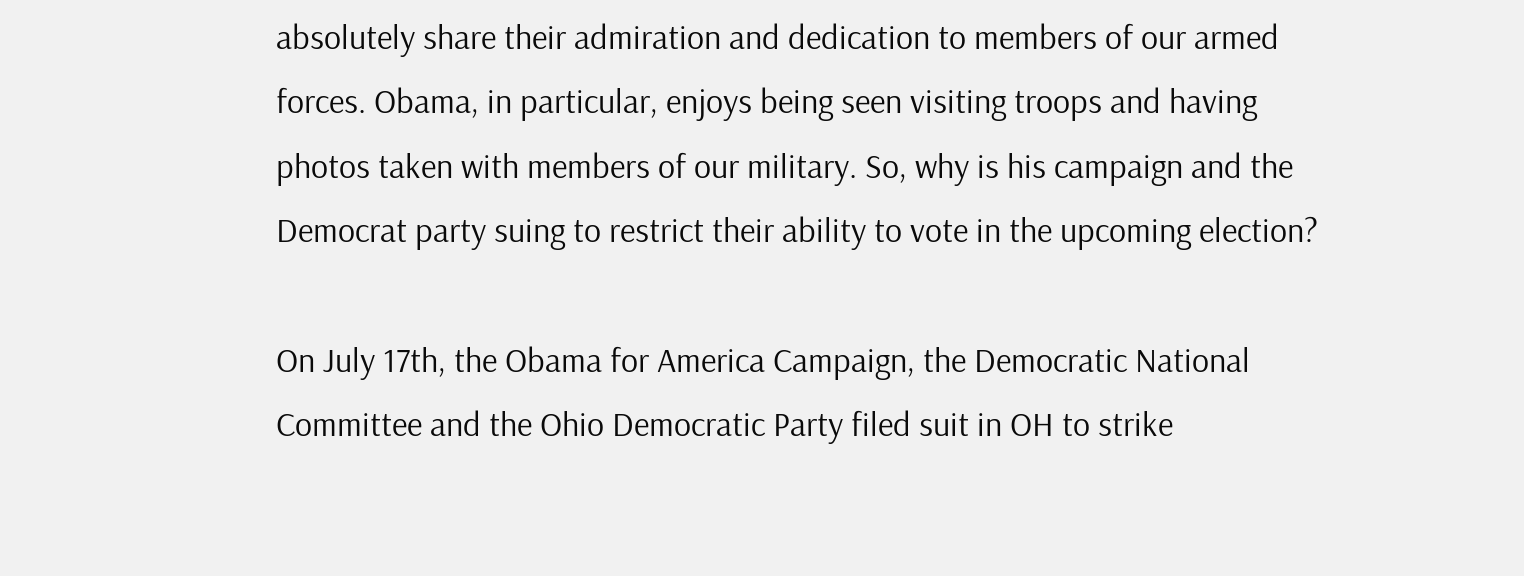absolutely share their admiration and dedication to members of our armed forces. Obama, in particular, enjoys being seen visiting troops and having photos taken with members of our military. So, why is his campaign and the Democrat party suing to restrict their ability to vote in the upcoming election?

On July 17th, the Obama for America Campaign, the Democratic National Committee and the Ohio Democratic Party filed suit in OH to strike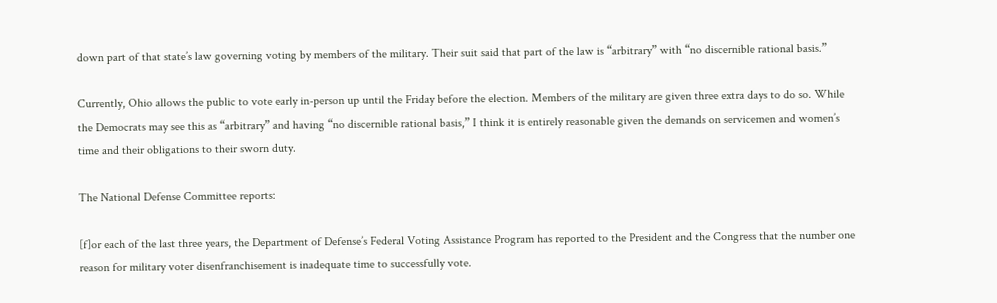down part of that state’s law governing voting by members of the military. Their suit said that part of the law is “arbitrary” with “no discernible rational basis.”

Currently, Ohio allows the public to vote early in-person up until the Friday before the election. Members of the military are given three extra days to do so. While the Democrats may see this as “arbitrary” and having “no discernible rational basis,” I think it is entirely reasonable given the demands on servicemen and women’s time and their obligations to their sworn duty.

The National Defense Committee reports:

[f]or each of the last three years, the Department of Defense’s Federal Voting Assistance Program has reported to the President and the Congress that the number one reason for military voter disenfranchisement is inadequate time to successfully vote.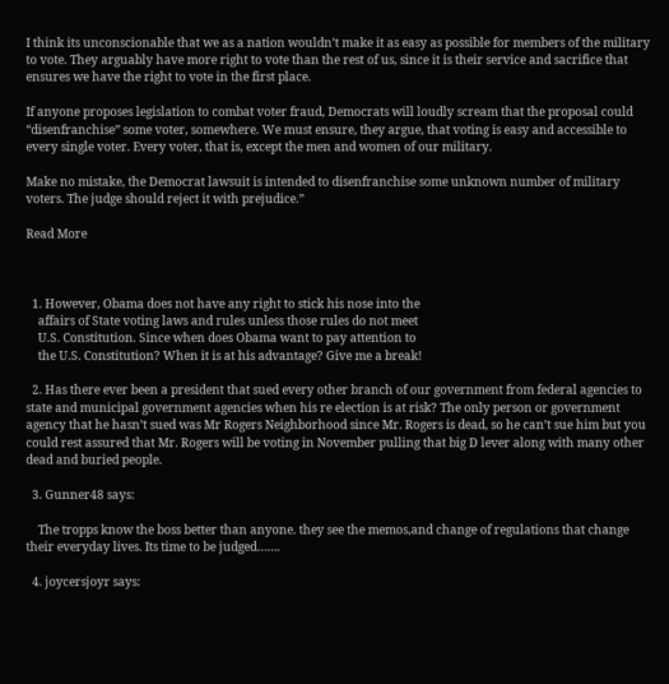I think its unconscionable that we as a nation wouldn’t make it as easy as possible for members of the military to vote. They arguably have more right to vote than the rest of us, since it is their service and sacrifice that ensures we have the right to vote in the first place.

If anyone proposes legislation to combat voter fraud, Democrats will loudly scream that the proposal could “disenfranchise” some voter, somewhere. We must ensure, they argue, that voting is easy and accessible to every single voter. Every voter, that is, except the men and women of our military.

Make no mistake, the Democrat lawsuit is intended to disenfranchise some unknown number of military voters. The judge should reject it with prejudice.”

Read More



  1. However, Obama does not have any right to stick his nose into the
    affairs of State voting laws and rules unless those rules do not meet
    U.S. Constitution. Since when does Obama want to pay attention to
    the U.S. Constitution? When it is at his advantage? Give me a break!

  2. Has there ever been a president that sued every other branch of our government from federal agencies to state and municipal government agencies when his re election is at risk? The only person or government agency that he hasn’t sued was Mr Rogers Neighborhood since Mr. Rogers is dead, so he can’t sue him but you could rest assured that Mr. Rogers will be voting in November pulling that big D lever along with many other dead and buried people.

  3. Gunner48 says:

    The tropps know the boss better than anyone. they see the memos,and change of regulations that change their everyday lives. Its time to be judged…….

  4. joycersjoyr says: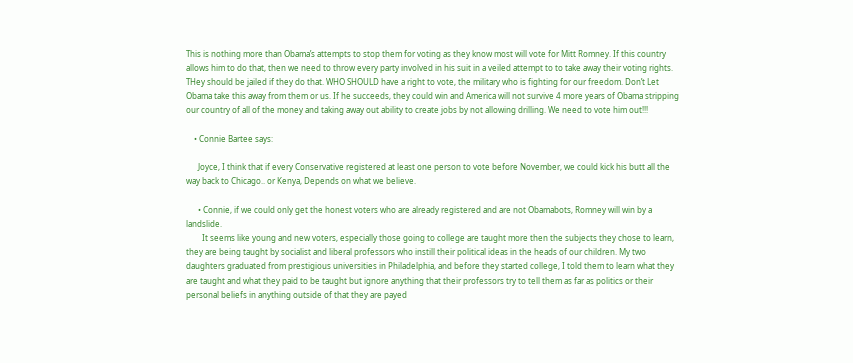This is nothing more than Obama’s attempts to stop them for voting as they know most will vote for Mitt Romney. If this country allows him to do that, then we need to throw every party involved in his suit in a veiled attempt to to take away their voting rights. THey should be jailed if they do that. WHO SHOULD have a right to vote, the military who is fighting for our freedom. Don’t Let Obama take this away from them or us. If he succeeds, they could win and America will not survive 4 more years of Obama stripping our country of all of the money and taking away out ability to create jobs by not allowing drilling. We need to vote him out!!!

    • Connie Bartee says:

      Joyce, I think that if every Conservative registered at least one person to vote before November, we could kick his butt all the way back to Chicago.. or Kenya, Depends on what we believe.

      • Connie, if we could only get the honest voters who are already registered and are not Obamabots, Romney will win by a landslide.
        It seems like young and new voters, especially those going to college are taught more then the subjects they chose to learn, they are being taught by socialist and liberal professors who instill their political ideas in the heads of our children. My two daughters graduated from prestigious universities in Philadelphia, and before they started college, I told them to learn what they are taught and what they paid to be taught but ignore anything that their professors try to tell them as far as politics or their personal beliefs in anything outside of that they are payed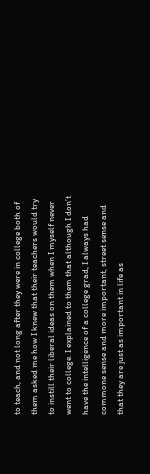to teach, and not long after they were in college both of them asked me how I knew that their teachers would try to instill their liberal ideas on them when I myself never went to college. I explained to them that although I don’t have the intelligence of a college grad, I always had commone sense and more important, street sense and that they are just as important in life as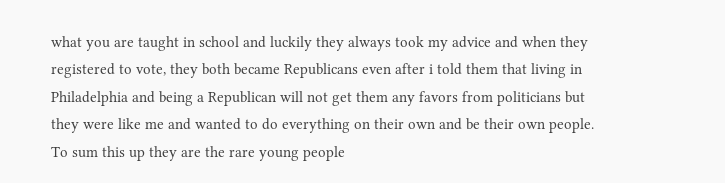what you are taught in school and luckily they always took my advice and when they registered to vote, they both became Republicans even after i told them that living in Philadelphia and being a Republican will not get them any favors from politicians but they were like me and wanted to do everything on their own and be their own people. To sum this up they are the rare young people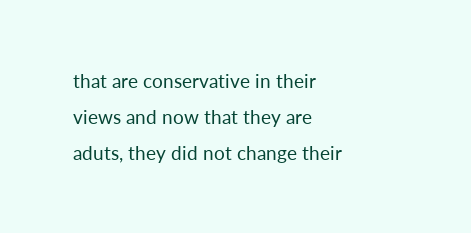that are conservative in their views and now that they are aduts, they did not change their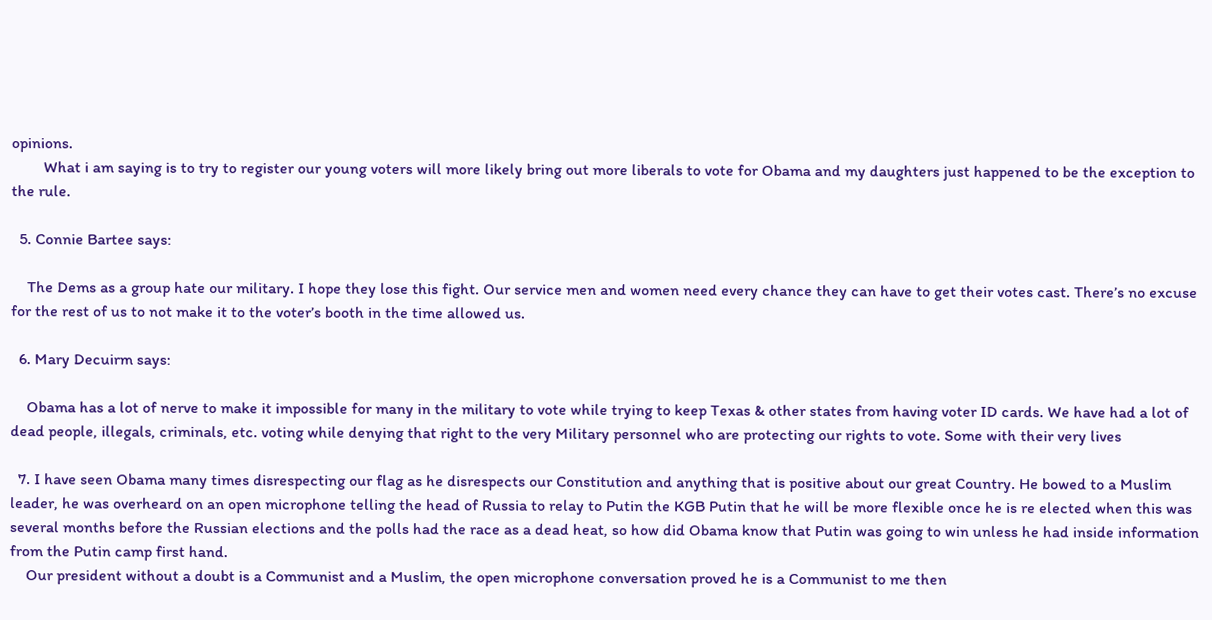opinions.
        What i am saying is to try to register our young voters will more likely bring out more liberals to vote for Obama and my daughters just happened to be the exception to the rule.

  5. Connie Bartee says:

    The Dems as a group hate our military. I hope they lose this fight. Our service men and women need every chance they can have to get their votes cast. There’s no excuse for the rest of us to not make it to the voter’s booth in the time allowed us.

  6. Mary Decuirm says:

    Obama has a lot of nerve to make it impossible for many in the military to vote while trying to keep Texas & other states from having voter ID cards. We have had a lot of dead people, illegals, criminals, etc. voting while denying that right to the very Military personnel who are protecting our rights to vote. Some with their very lives

  7. I have seen Obama many times disrespecting our flag as he disrespects our Constitution and anything that is positive about our great Country. He bowed to a Muslim leader, he was overheard on an open microphone telling the head of Russia to relay to Putin the KGB Putin that he will be more flexible once he is re elected when this was several months before the Russian elections and the polls had the race as a dead heat, so how did Obama know that Putin was going to win unless he had inside information from the Putin camp first hand.
    Our president without a doubt is a Communist and a Muslim, the open microphone conversation proved he is a Communist to me then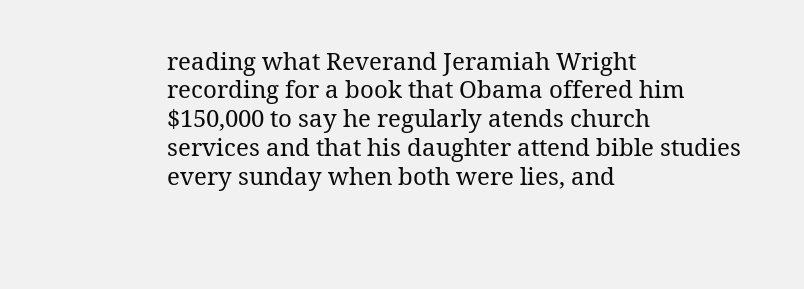reading what Reverand Jeramiah Wright recording for a book that Obama offered him $150,000 to say he regularly atends church services and that his daughter attend bible studies every sunday when both were lies, and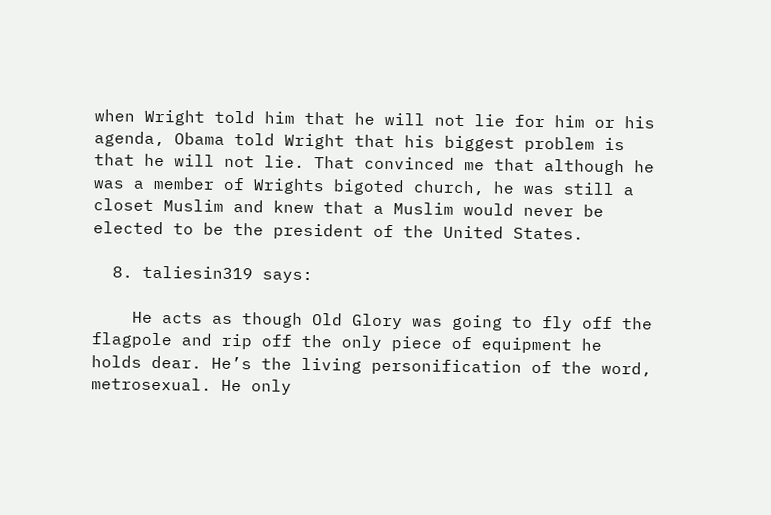when Wright told him that he will not lie for him or his agenda, Obama told Wright that his biggest problem is that he will not lie. That convinced me that although he was a member of Wrights bigoted church, he was still a closet Muslim and knew that a Muslim would never be elected to be the president of the United States.

  8. taliesin319 says:

    He acts as though Old Glory was going to fly off the flagpole and rip off the only piece of equipment he holds dear. He’s the living personification of the word, metrosexual. He only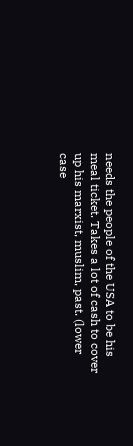needs the people of the USA to be his meal ticket. Takes a lot of cash to cover up his marxist, muslim, past. (lower case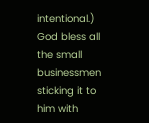intentional.) God bless all the small businessmen sticking it to him with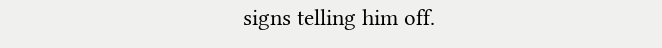signs telling him off.